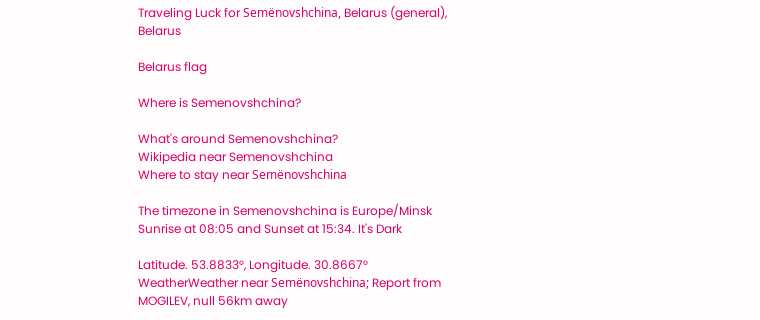Traveling Luck for Semënovshchina, Belarus (general), Belarus

Belarus flag

Where is Semenovshchina?

What's around Semenovshchina?
Wikipedia near Semenovshchina
Where to stay near Semënovshchina

The timezone in Semenovshchina is Europe/Minsk
Sunrise at 08:05 and Sunset at 15:34. It's Dark

Latitude. 53.8833°, Longitude. 30.8667°
WeatherWeather near Semënovshchina; Report from MOGILEV, null 56km away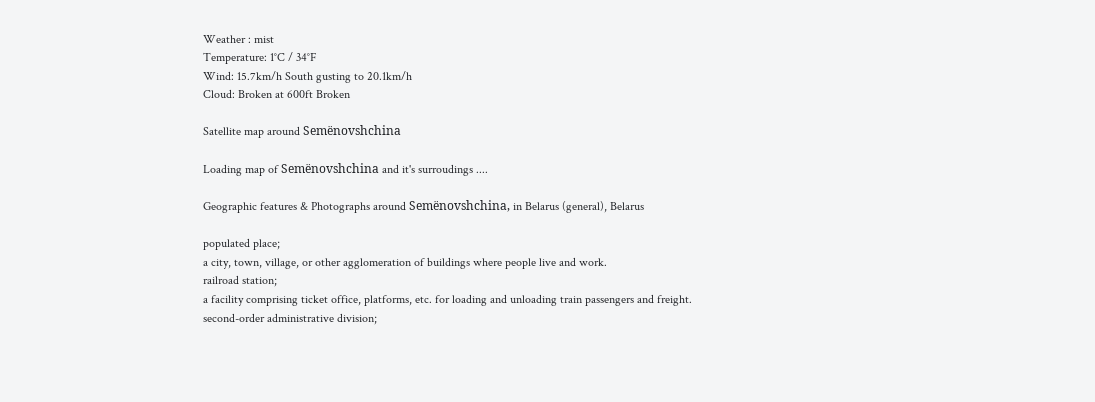Weather : mist
Temperature: 1°C / 34°F
Wind: 15.7km/h South gusting to 20.1km/h
Cloud: Broken at 600ft Broken

Satellite map around Semënovshchina

Loading map of Semënovshchina and it's surroudings ....

Geographic features & Photographs around Semënovshchina, in Belarus (general), Belarus

populated place;
a city, town, village, or other agglomeration of buildings where people live and work.
railroad station;
a facility comprising ticket office, platforms, etc. for loading and unloading train passengers and freight.
second-order administrative division;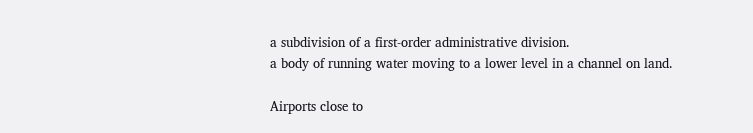a subdivision of a first-order administrative division.
a body of running water moving to a lower level in a channel on land.

Airports close to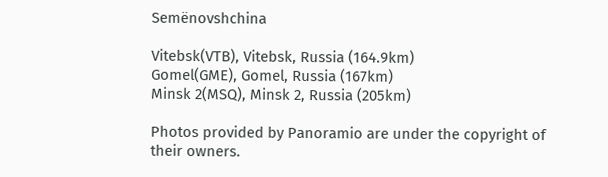Semënovshchina

Vitebsk(VTB), Vitebsk, Russia (164.9km)
Gomel(GME), Gomel, Russia (167km)
Minsk 2(MSQ), Minsk 2, Russia (205km)

Photos provided by Panoramio are under the copyright of their owners.